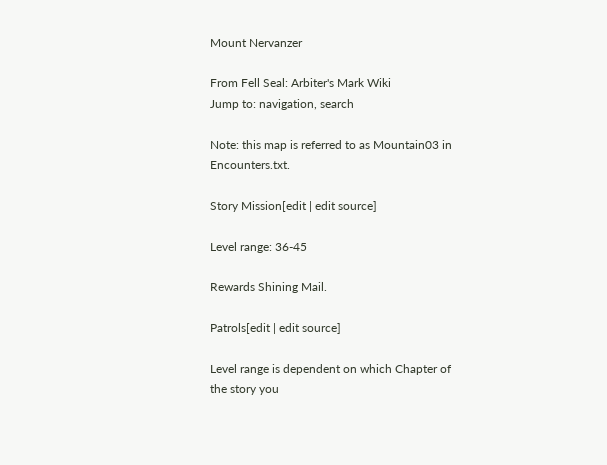Mount Nervanzer

From Fell Seal: Arbiter's Mark Wiki
Jump to: navigation, search

Note: this map is referred to as Mountain03 in Encounters.txt.

Story Mission[edit | edit source]

Level range: 36-45

Rewards Shining Mail.

Patrols[edit | edit source]

Level range is dependent on which Chapter of the story you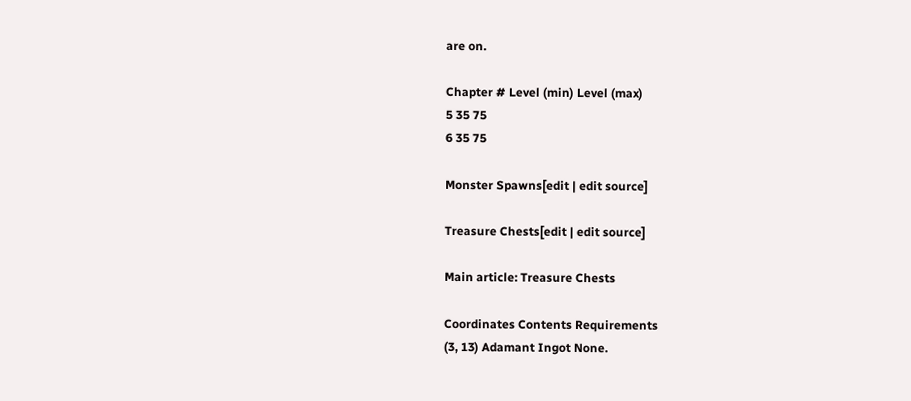are on.

Chapter # Level (min) Level (max)
5 35 75
6 35 75

Monster Spawns[edit | edit source]

Treasure Chests[edit | edit source]

Main article: Treasure Chests

Coordinates Contents Requirements
(3, 13) Adamant Ingot None.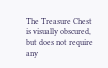The Treasure Chest is visually obscured, but does not require any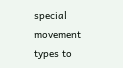special movement types to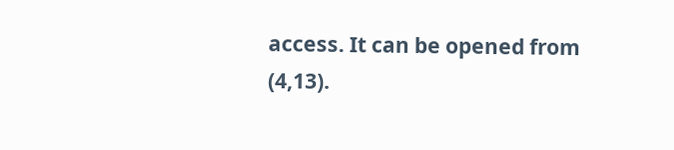access. It can be opened from (4,13).